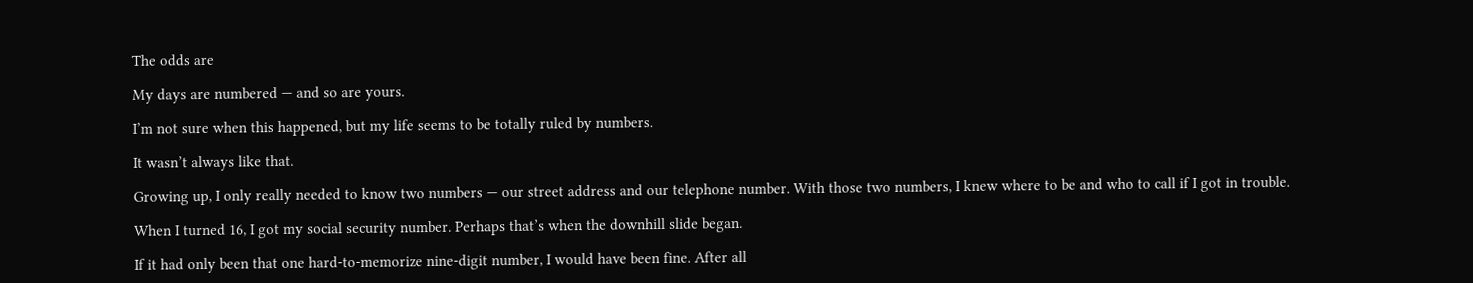The odds are

My days are numbered — and so are yours.

I’m not sure when this happened, but my life seems to be totally ruled by numbers.

It wasn’t always like that.

Growing up, I only really needed to know two numbers — our street address and our telephone number. With those two numbers, I knew where to be and who to call if I got in trouble.

When I turned 16, I got my social security number. Perhaps that’s when the downhill slide began.

If it had only been that one hard-to-memorize nine-digit number, I would have been fine. After all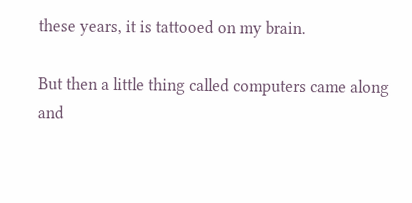these years, it is tattooed on my brain.

But then a little thing called computers came along and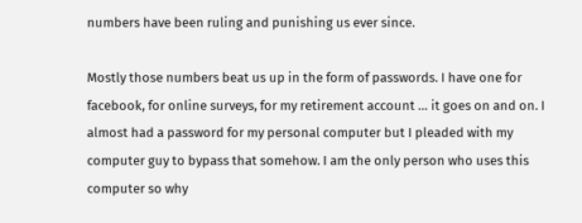numbers have been ruling and punishing us ever since.

Mostly those numbers beat us up in the form of passwords. I have one for facebook, for online surveys, for my retirement account … it goes on and on. I almost had a password for my personal computer but I pleaded with my computer guy to bypass that somehow. I am the only person who uses this computer so why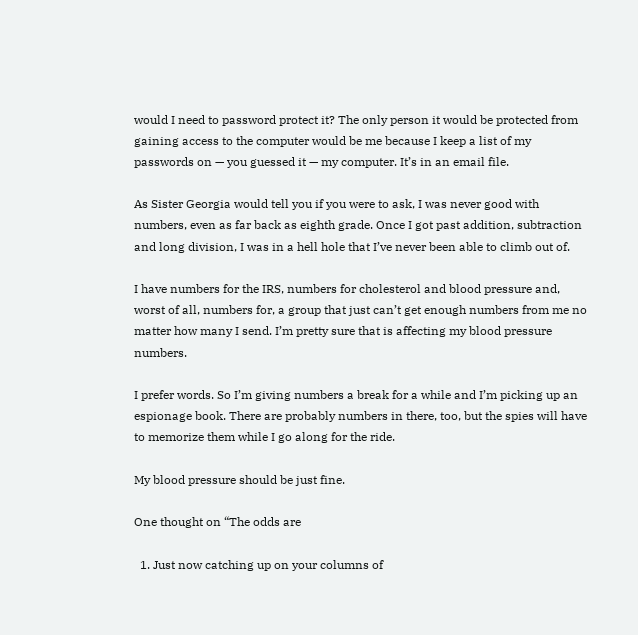would I need to password protect it? The only person it would be protected from gaining access to the computer would be me because I keep a list of my passwords on — you guessed it — my computer. It’s in an email file.

As Sister Georgia would tell you if you were to ask, I was never good with numbers, even as far back as eighth grade. Once I got past addition, subtraction and long division, I was in a hell hole that I’ve never been able to climb out of.

I have numbers for the IRS, numbers for cholesterol and blood pressure and, worst of all, numbers for, a group that just can’t get enough numbers from me no matter how many I send. I’m pretty sure that is affecting my blood pressure numbers.

I prefer words. So I’m giving numbers a break for a while and I’m picking up an espionage book. There are probably numbers in there, too, but the spies will have to memorize them while I go along for the ride.

My blood pressure should be just fine.

One thought on “The odds are

  1. Just now catching up on your columns of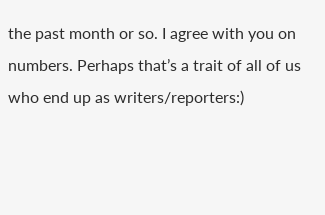the past month or so. I agree with you on numbers. Perhaps that’s a trait of all of us who end up as writers/reporters:)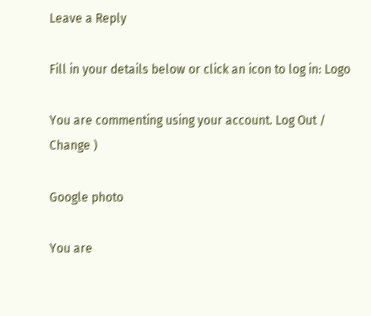Leave a Reply

Fill in your details below or click an icon to log in: Logo

You are commenting using your account. Log Out /  Change )

Google photo

You are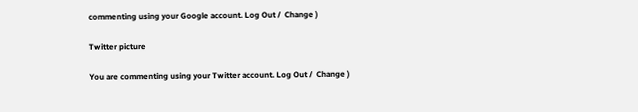commenting using your Google account. Log Out /  Change )

Twitter picture

You are commenting using your Twitter account. Log Out /  Change )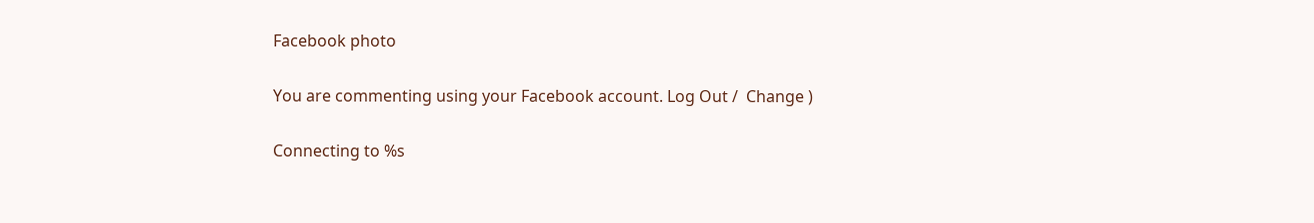Facebook photo

You are commenting using your Facebook account. Log Out /  Change )

Connecting to %s